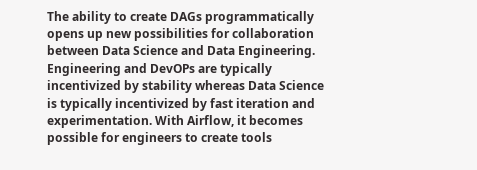The ability to create DAGs programmatically opens up new possibilities for collaboration between Data Science and Data Engineering. Engineering and DevOPs are typically incentivized by stability whereas Data Science is typically incentivized by fast iteration and experimentation. With Airflow, it becomes possible for engineers to create tools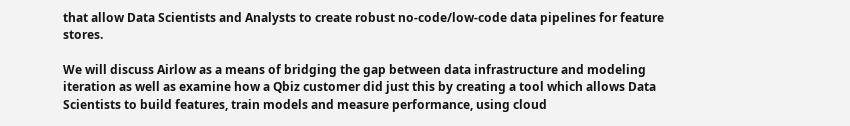that allow Data Scientists and Analysts to create robust no-code/low-code data pipelines for feature stores.

We will discuss Airlow as a means of bridging the gap between data infrastructure and modeling iteration as well as examine how a Qbiz customer did just this by creating a tool which allows Data Scientists to build features, train models and measure performance, using cloud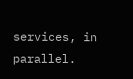services, in parallel.